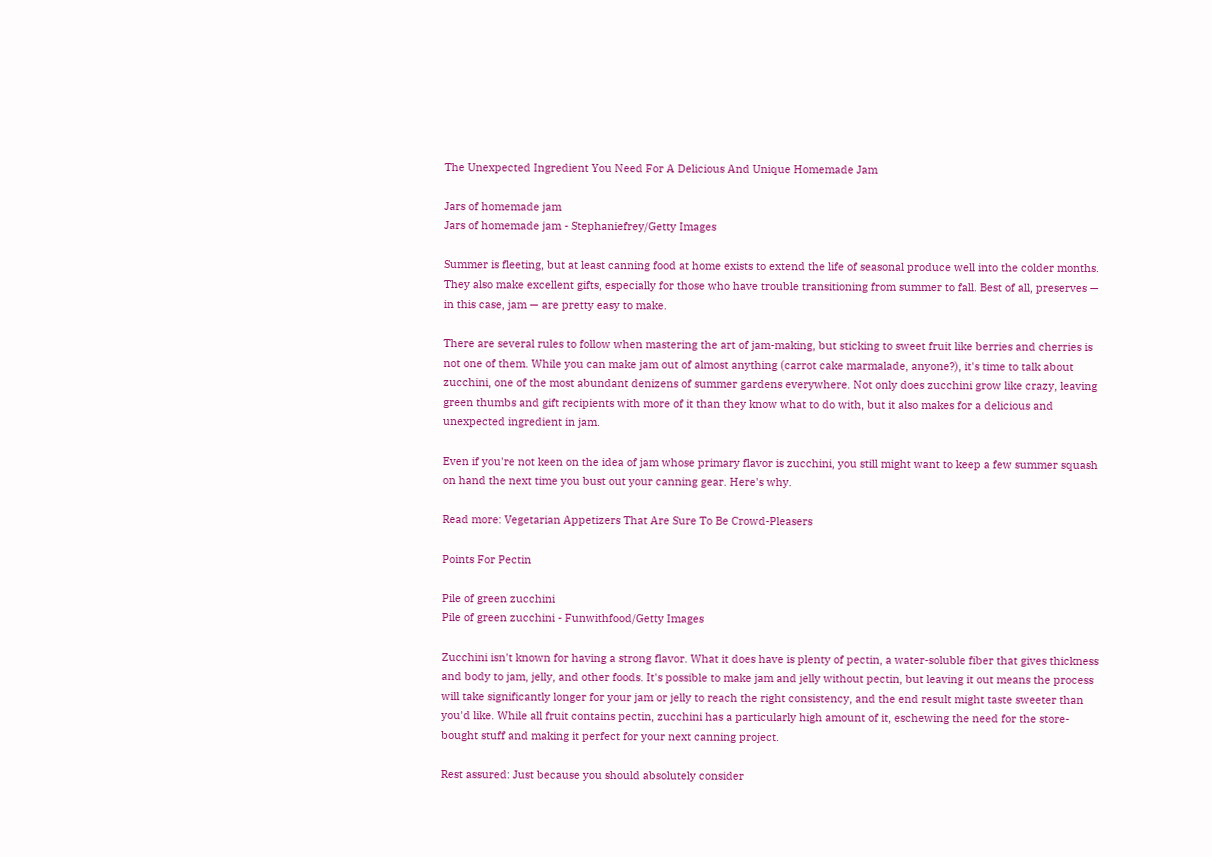The Unexpected Ingredient You Need For A Delicious And Unique Homemade Jam

Jars of homemade jam
Jars of homemade jam - Stephaniefrey/Getty Images

Summer is fleeting, but at least canning food at home exists to extend the life of seasonal produce well into the colder months. They also make excellent gifts, especially for those who have trouble transitioning from summer to fall. Best of all, preserves — in this case, jam — are pretty easy to make.

There are several rules to follow when mastering the art of jam-making, but sticking to sweet fruit like berries and cherries is not one of them. While you can make jam out of almost anything (carrot cake marmalade, anyone?), it's time to talk about zucchini, one of the most abundant denizens of summer gardens everywhere. Not only does zucchini grow like crazy, leaving green thumbs and gift recipients with more of it than they know what to do with, but it also makes for a delicious and unexpected ingredient in jam.

Even if you're not keen on the idea of jam whose primary flavor is zucchini, you still might want to keep a few summer squash on hand the next time you bust out your canning gear. Here's why.

Read more: Vegetarian Appetizers That Are Sure To Be Crowd-Pleasers

Points For Pectin

Pile of green zucchini
Pile of green zucchini - Funwithfood/Getty Images

Zucchini isn't known for having a strong flavor. What it does have is plenty of pectin, a water-soluble fiber that gives thickness and body to jam, jelly, and other foods. It's possible to make jam and jelly without pectin, but leaving it out means the process will take significantly longer for your jam or jelly to reach the right consistency, and the end result might taste sweeter than you'd like. While all fruit contains pectin, zucchini has a particularly high amount of it, eschewing the need for the store-bought stuff and making it perfect for your next canning project.

Rest assured: Just because you should absolutely consider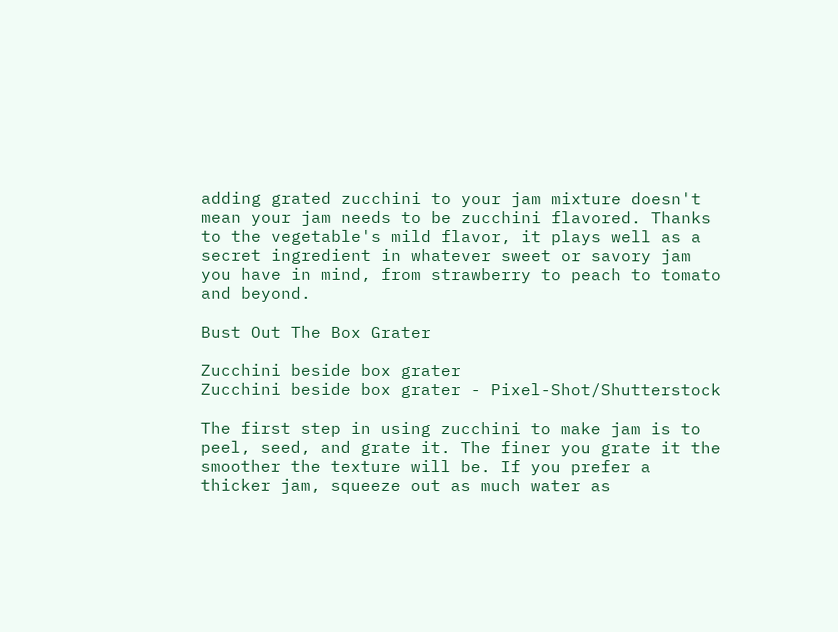adding grated zucchini to your jam mixture doesn't mean your jam needs to be zucchini flavored. Thanks to the vegetable's mild flavor, it plays well as a secret ingredient in whatever sweet or savory jam you have in mind, from strawberry to peach to tomato and beyond.

Bust Out The Box Grater

Zucchini beside box grater
Zucchini beside box grater - Pixel-Shot/Shutterstock

The first step in using zucchini to make jam is to peel, seed, and grate it. The finer you grate it the smoother the texture will be. If you prefer a thicker jam, squeeze out as much water as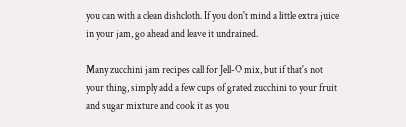you can with a clean dishcloth. If you don't mind a little extra juice in your jam, go ahead and leave it undrained.

Many zucchini jam recipes call for Jell-O mix, but if that's not your thing, simply add a few cups of grated zucchini to your fruit and sugar mixture and cook it as you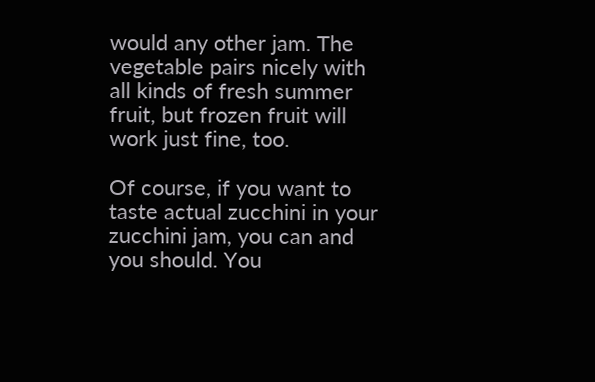would any other jam. The vegetable pairs nicely with all kinds of fresh summer fruit, but frozen fruit will work just fine, too.

Of course, if you want to taste actual zucchini in your zucchini jam, you can and you should. You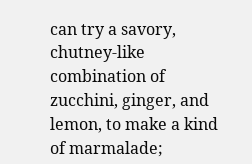can try a savory, chutney-like combination of zucchini, ginger, and lemon, to make a kind of marmalade;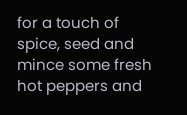for a touch of spice, seed and mince some fresh hot peppers and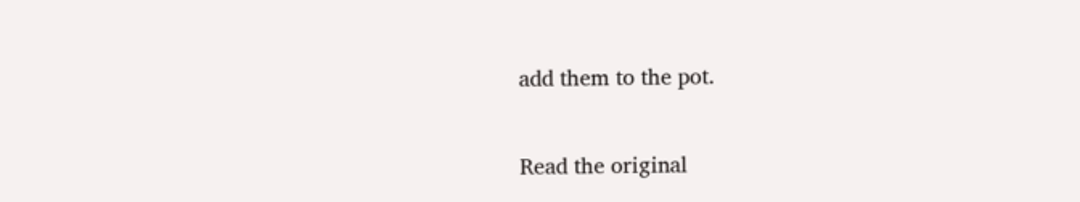add them to the pot.

Read the original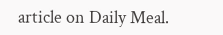article on Daily Meal.